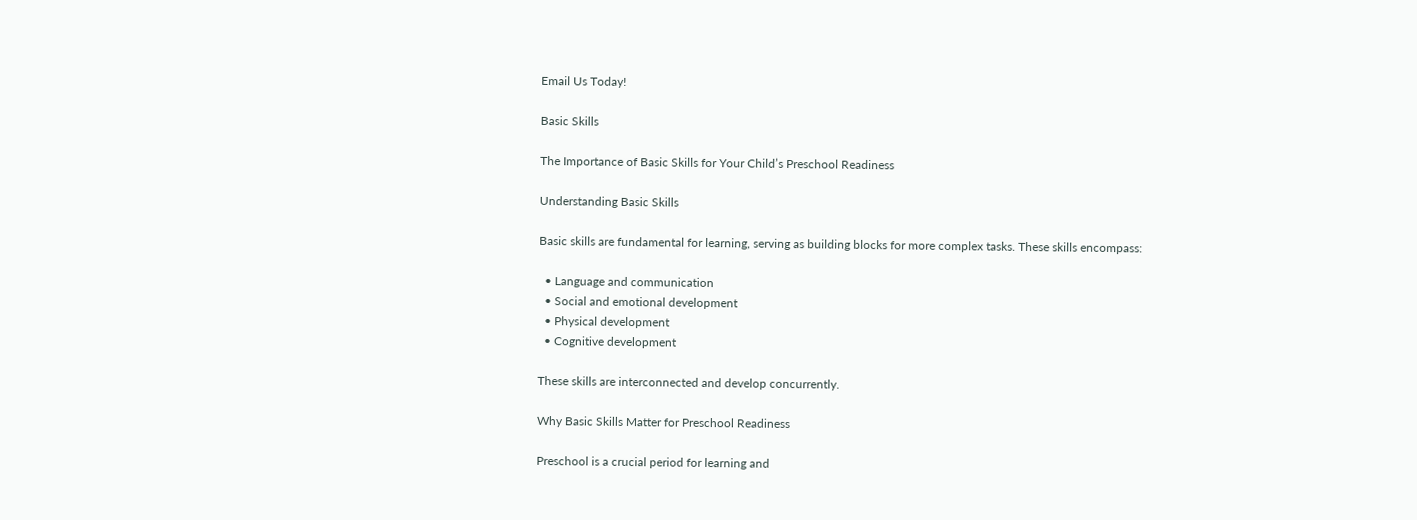Email Us Today!

Basic Skills

The Importance of Basic Skills for Your Child’s Preschool Readiness

Understanding Basic Skills

Basic skills are fundamental for learning, serving as building blocks for more complex tasks. These skills encompass:

  • Language and communication
  • Social and emotional development
  • Physical development
  • Cognitive development

These skills are interconnected and develop concurrently.

Why Basic Skills Matter for Preschool Readiness

Preschool is a crucial period for learning and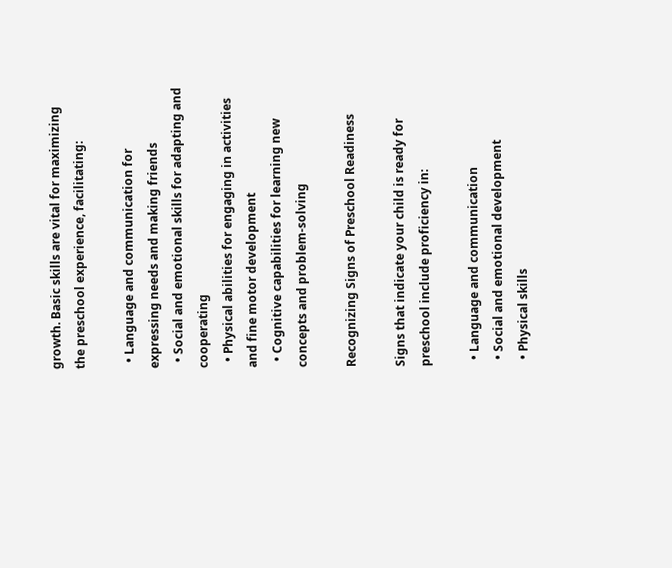growth. Basic skills are vital for maximizing the preschool experience, facilitating:

  • Language and communication for expressing needs and making friends
  • Social and emotional skills for adapting and cooperating
  • Physical abilities for engaging in activities and fine motor development
  • Cognitive capabilities for learning new concepts and problem-solving

Recognizing Signs of Preschool Readiness

Signs that indicate your child is ready for preschool include proficiency in:

  • Language and communication
  • Social and emotional development
  • Physical skills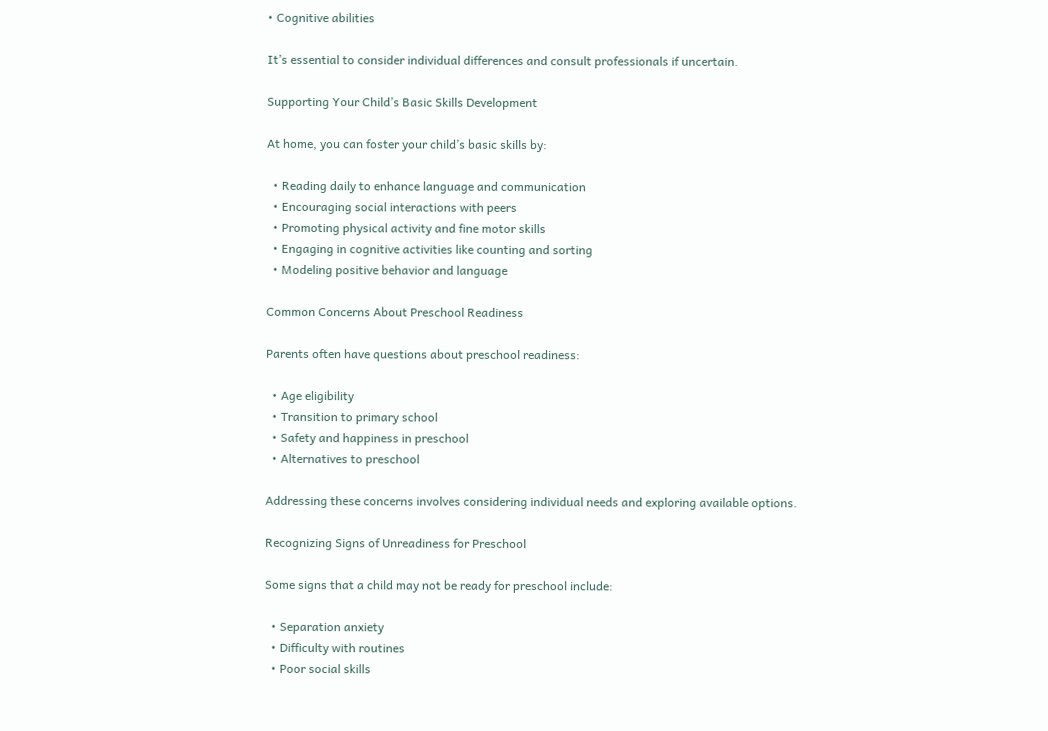• Cognitive abilities

It’s essential to consider individual differences and consult professionals if uncertain.

Supporting Your Child’s Basic Skills Development

At home, you can foster your child’s basic skills by:

  • Reading daily to enhance language and communication
  • Encouraging social interactions with peers
  • Promoting physical activity and fine motor skills
  • Engaging in cognitive activities like counting and sorting
  • Modeling positive behavior and language

Common Concerns About Preschool Readiness

Parents often have questions about preschool readiness:

  • Age eligibility
  • Transition to primary school
  • Safety and happiness in preschool
  • Alternatives to preschool

Addressing these concerns involves considering individual needs and exploring available options.

Recognizing Signs of Unreadiness for Preschool

Some signs that a child may not be ready for preschool include:

  • Separation anxiety
  • Difficulty with routines
  • Poor social skills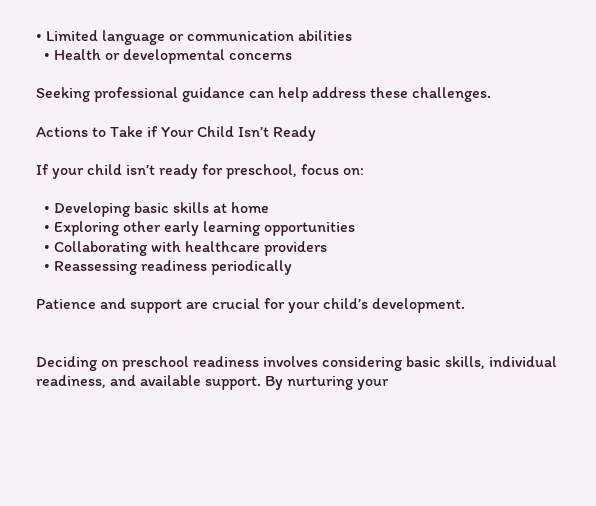• Limited language or communication abilities
  • Health or developmental concerns

Seeking professional guidance can help address these challenges.

Actions to Take if Your Child Isn’t Ready

If your child isn’t ready for preschool, focus on:

  • Developing basic skills at home
  • Exploring other early learning opportunities
  • Collaborating with healthcare providers
  • Reassessing readiness periodically

Patience and support are crucial for your child’s development.


Deciding on preschool readiness involves considering basic skills, individual readiness, and available support. By nurturing your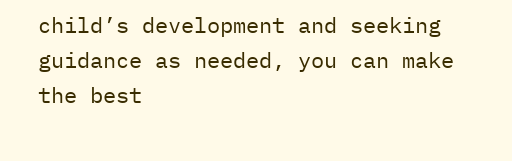child’s development and seeking guidance as needed, you can make the best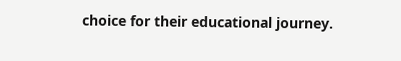choice for their educational journey.